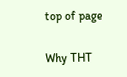top of page

Why THT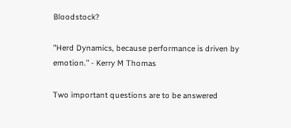Bloodstock?

"Herd Dynamics, because performance is driven by emotion.” - Kerry M Thomas

Two important questions are to be answered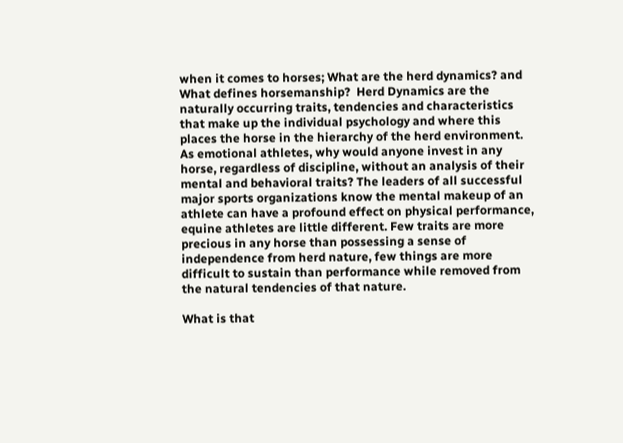when it comes to horses; What are the herd dynamics? and What defines horsemanship?  Herd Dynamics are the naturally occurring traits, tendencies and characteristics that make up the individual psychology and where this places the horse in the hierarchy of the herd environment. As emotional athletes, why would anyone invest in any horse, regardless of discipline, without an analysis of their mental and behavioral traits? The leaders of all successful major sports organizations know the mental makeup of an athlete can have a profound effect on physical performance, equine athletes are little different. Few traits are more precious in any horse than possessing a sense of independence from herd nature, few things are more difficult to sustain than performance while removed from the natural tendencies of that nature.

What is that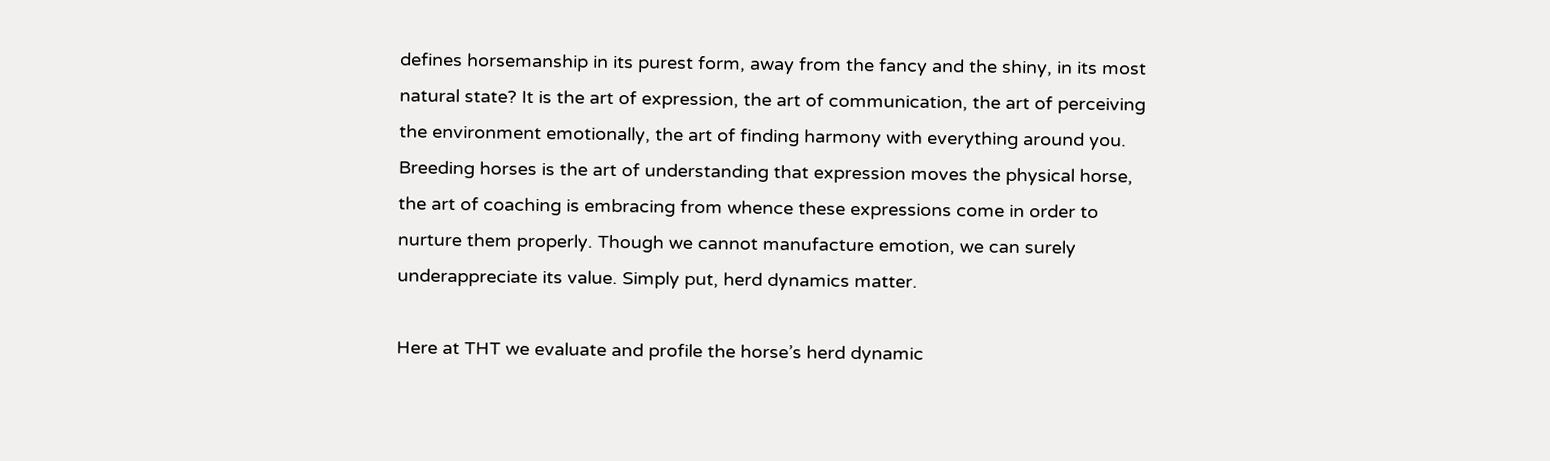defines horsemanship in its purest form, away from the fancy and the shiny, in its most natural state? It is the art of expression, the art of communication, the art of perceiving the environment emotionally, the art of finding harmony with everything around you. Breeding horses is the art of understanding that expression moves the physical horse, the art of coaching is embracing from whence these expressions come in order to nurture them properly. Though we cannot manufacture emotion, we can surely underappreciate its value. Simply put, herd dynamics matter.

Here at THT we evaluate and profile the horse’s herd dynamic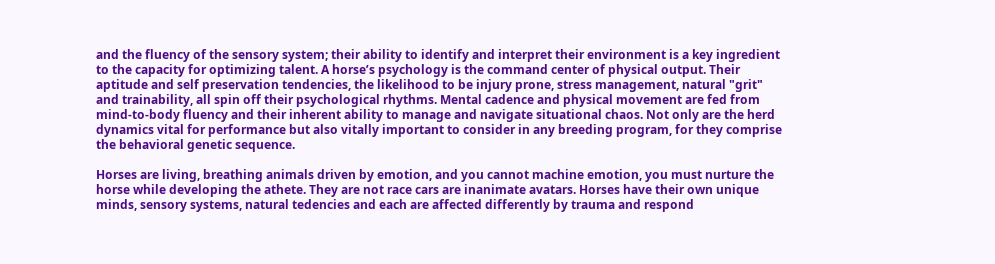and the fluency of the sensory system; their ability to identify and interpret their environment is a key ingredient to the capacity for optimizing talent. A horse’s psychology is the command center of physical output. Their aptitude and self preservation tendencies, the likelihood to be injury prone, stress management, natural "grit" and trainability, all spin off their psychological rhythms. Mental cadence and physical movement are fed from mind-to-body fluency and their inherent ability to manage and navigate situational chaos. Not only are the herd dynamics vital for performance but also vitally important to consider in any breeding program, for they comprise the behavioral genetic sequence.

Horses are living, breathing animals driven by emotion, and you cannot machine emotion, you must nurture the horse while developing the athete. They are not race cars are inanimate avatars. Horses have their own unique minds, sensory systems, natural tedencies and each are affected differently by trauma and respond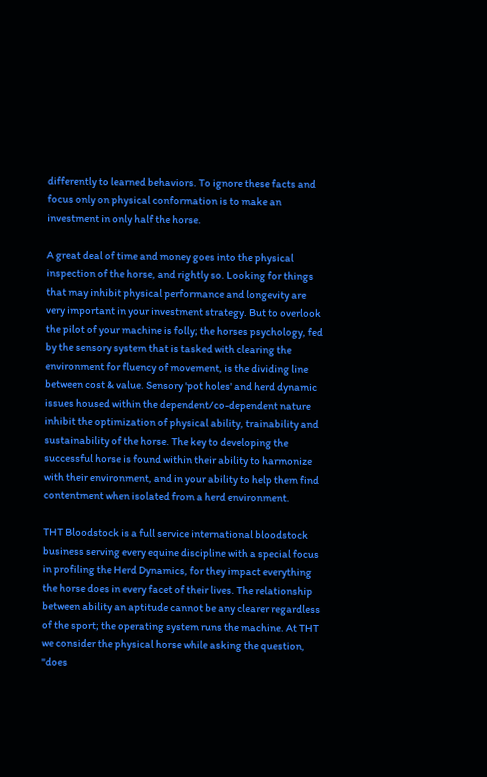differently to learned behaviors. To ignore these facts and focus only on physical conformation is to make an investment in only half the horse.

A great deal of time and money goes into the physical inspection of the horse, and rightly so. Looking for things that may inhibit physical performance and longevity are very important in your investment strategy. But to overlook the pilot of your machine is folly; the horses psychology, fed by the sensory system that is tasked with clearing the environment for fluency of movement, is the dividing line between cost & value. Sensory 'pot holes' and herd dynamic issues housed within the dependent/co-dependent nature inhibit the optimization of physical ability, trainability and sustainability of the horse. The key to developing the successful horse is found within their ability to harmonize with their environment, and in your ability to help them find contentment when isolated from a herd environment.

THT Bloodstock is a full service international bloodstock business serving every equine discipline with a special focus in profiling the Herd Dynamics, for they impact everything the horse does in every facet of their lives. The relationship between ability an aptitude cannot be any clearer regardless of the sport; the operating system runs the machine. At THT we consider the physical horse while asking the question, "does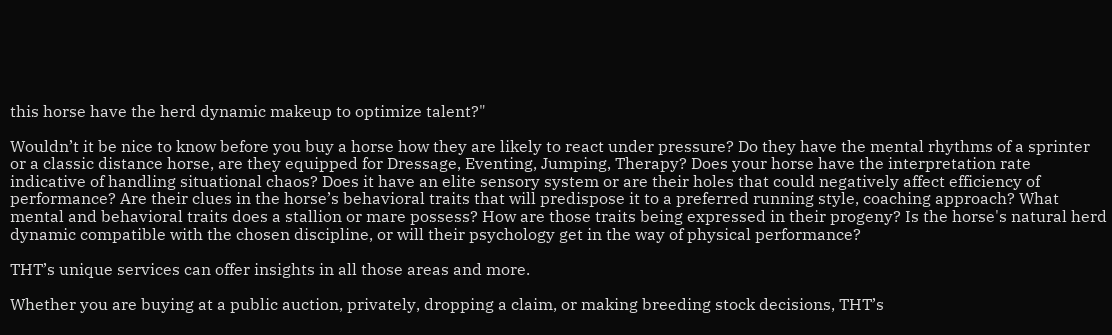this horse have the herd dynamic makeup to optimize talent?"

Wouldn’t it be nice to know before you buy a horse how they are likely to react under pressure? Do they have the mental rhythms of a sprinter or a classic distance horse, are they equipped for Dressage, Eventing, Jumping, Therapy? Does your horse have the interpretation rate indicative of handling situational chaos? Does it have an elite sensory system or are their holes that could negatively affect efficiency of performance? Are their clues in the horse’s behavioral traits that will predispose it to a preferred running style, coaching approach? What mental and behavioral traits does a stallion or mare possess? How are those traits being expressed in their progeny? Is the horse's natural herd dynamic compatible with the chosen discipline, or will their psychology get in the way of physical performance?

THT’s unique services can offer insights in all those areas and more.

Whether you are buying at a public auction, privately, dropping a claim, or making breeding stock decisions, THT’s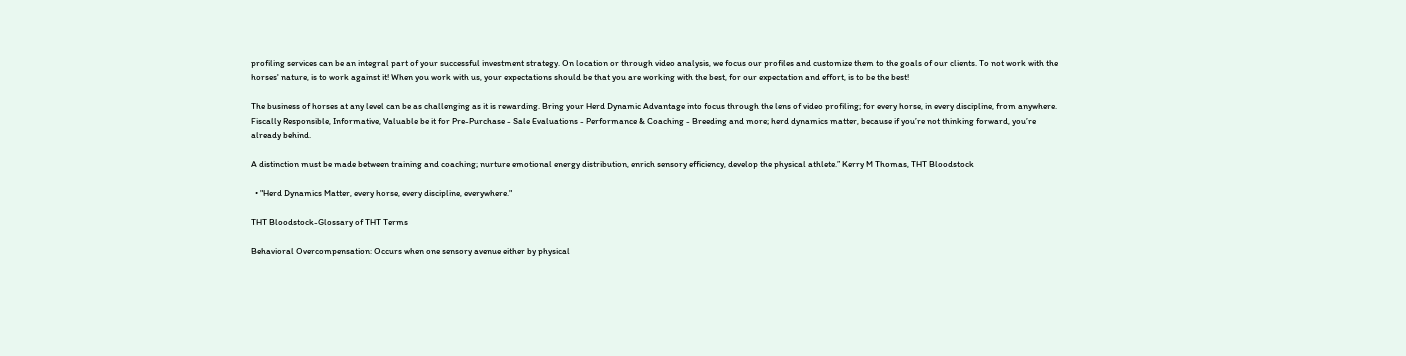profiling services can be an integral part of your successful investment strategy. On location or through video analysis, we focus our profiles and customize them to the goals of our clients. To not work with the horses' nature, is to work against it! When you work with us, your expectations should be that you are working with the best, for our expectation and effort, is to be the best!

The business of horses at any level can be as challenging as it is rewarding. Bring your Herd Dynamic Advantage into focus through the lens of video profiling; for every horse, in every discipline, from anywhere. Fiscally Responsible, Informative, Valuable be it for Pre-Purchase - Sale Evaluations - Performance & Coaching - Breeding and more; herd dynamics matter, because if you’re not thinking forward, you’re already behind.

A distinction must be made between training and coaching; nurture emotional energy distribution, enrich sensory efficiency, develop the physical athlete.” Kerry M Thomas, THT Bloodstock

  • "Herd Dynamics Matter, every horse, every discipline, everywhere."

THT Bloodstock-Glossary of THT Terms

Behavioral Overcompensation: Occurs when one sensory avenue either by physical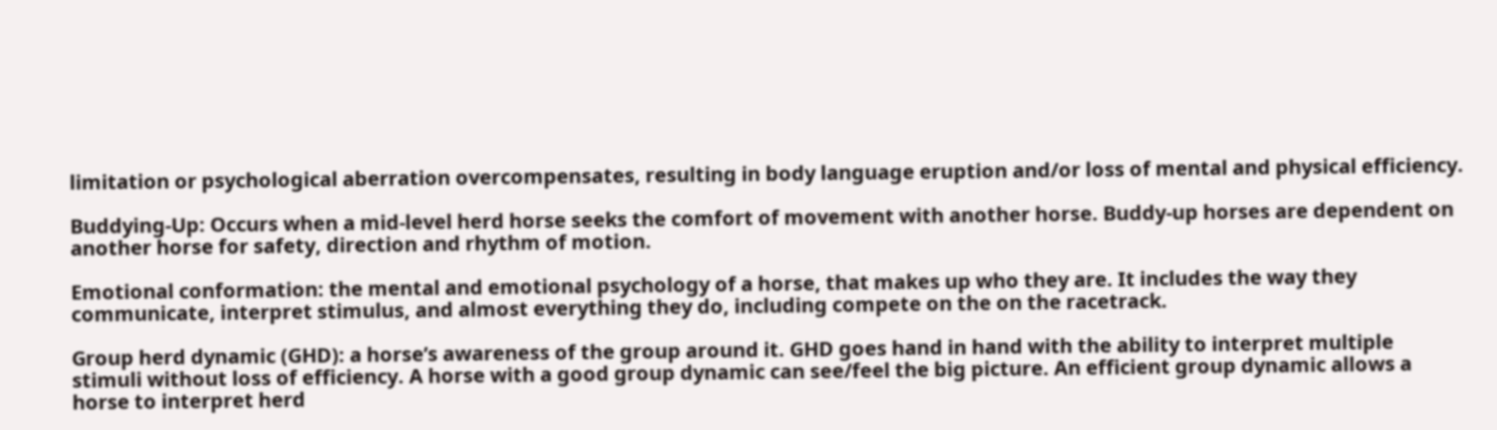limitation or psychological aberration overcompensates, resulting in body language eruption and/or loss of mental and physical efficiency.

Buddying-Up: Occurs when a mid-level herd horse seeks the comfort of movement with another horse. Buddy-up horses are dependent on another horse for safety, direction and rhythm of motion.

Emotional conformation: the mental and emotional psychology of a horse, that makes up who they are. It includes the way they communicate, interpret stimulus, and almost everything they do, including compete on the on the racetrack.

Group herd dynamic (GHD): a horse’s awareness of the group around it. GHD goes hand in hand with the ability to interpret multiple stimuli without loss of efficiency. A horse with a good group dynamic can see/feel the big picture. An efficient group dynamic allows a horse to interpret herd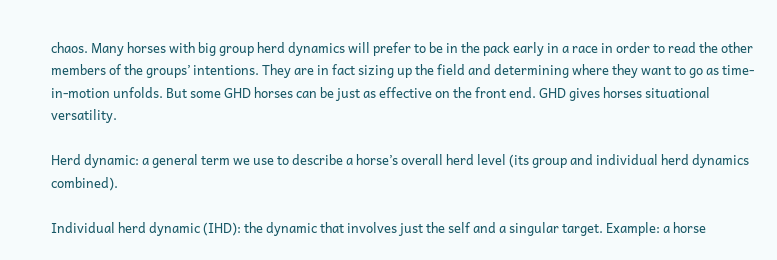chaos. Many horses with big group herd dynamics will prefer to be in the pack early in a race in order to read the other members of the groups’ intentions. They are in fact sizing up the field and determining where they want to go as time-in-motion unfolds. But some GHD horses can be just as effective on the front end. GHD gives horses situational versatility.

Herd dynamic: a general term we use to describe a horse’s overall herd level (its group and individual herd dynamics combined).

Individual herd dynamic (IHD): the dynamic that involves just the self and a singular target. Example: a horse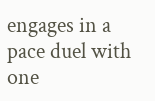engages in a pace duel with one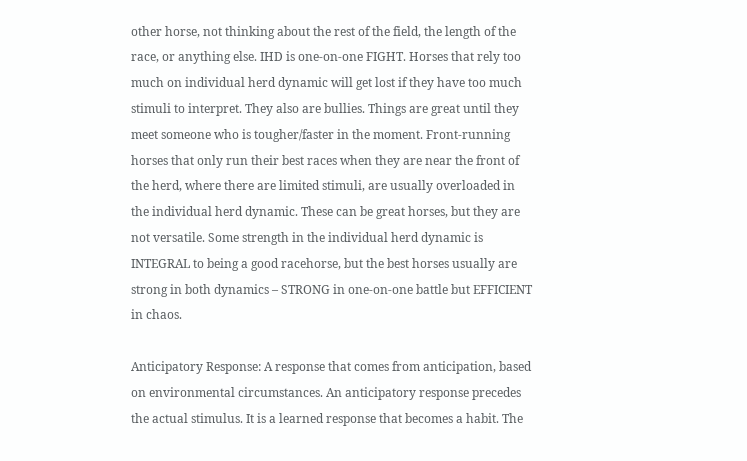other horse, not thinking about the rest of the field, the length of the race, or anything else. IHD is one-on-one FIGHT. Horses that rely too much on individual herd dynamic will get lost if they have too much stimuli to interpret. They also are bullies. Things are great until they meet someone who is tougher/faster in the moment. Front-running horses that only run their best races when they are near the front of the herd, where there are limited stimuli, are usually overloaded in the individual herd dynamic. These can be great horses, but they are not versatile. Some strength in the individual herd dynamic is INTEGRAL to being a good racehorse, but the best horses usually are strong in both dynamics – STRONG in one-on-one battle but EFFICIENT in chaos.

Anticipatory Response: A response that comes from anticipation, based on environmental circumstances. An anticipatory response precedes the actual stimulus. It is a learned response that becomes a habit. The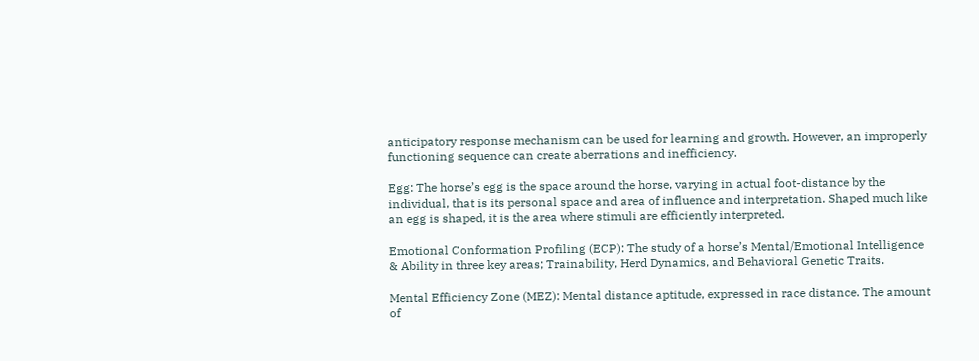anticipatory response mechanism can be used for learning and growth. However, an improperly functioning sequence can create aberrations and inefficiency.

Egg: The horse’s egg is the space around the horse, varying in actual foot-distance by the individual, that is its personal space and area of influence and interpretation. Shaped much like an egg is shaped, it is the area where stimuli are efficiently interpreted.

Emotional Conformation Profiling (ECP): The study of a horse’s Mental/Emotional Intelligence & Ability in three key areas; Trainability, Herd Dynamics, and Behavioral Genetic Traits.

Mental Efficiency Zone (MEZ): Mental distance aptitude, expressed in race distance. The amount of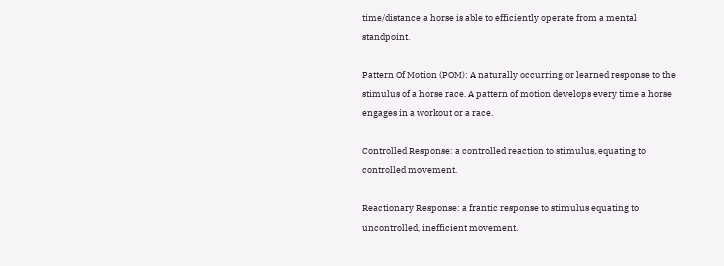time/distance a horse is able to efficiently operate from a mental standpoint.

Pattern Of Motion (POM): A naturally occurring or learned response to the stimulus of a horse race. A pattern of motion develops every time a horse engages in a workout or a race.

Controlled Response: a controlled reaction to stimulus, equating to controlled movement.

Reactionary Response: a frantic response to stimulus equating to uncontrolled, inefficient movement.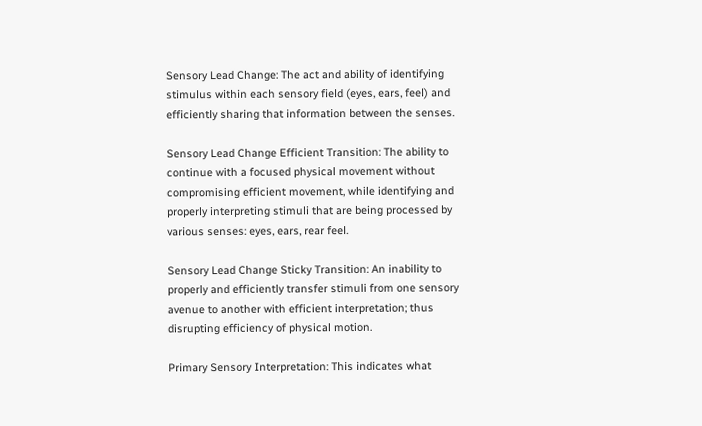Sensory Lead Change: The act and ability of identifying stimulus within each sensory field (eyes, ears, feel) and efficiently sharing that information between the senses.

Sensory Lead Change Efficient Transition: The ability to continue with a focused physical movement without compromising efficient movement, while identifying and properly interpreting stimuli that are being processed by various senses: eyes, ears, rear feel.

Sensory Lead Change Sticky Transition: An inability to properly and efficiently transfer stimuli from one sensory avenue to another with efficient interpretation; thus disrupting efficiency of physical motion.

Primary Sensory Interpretation: This indicates what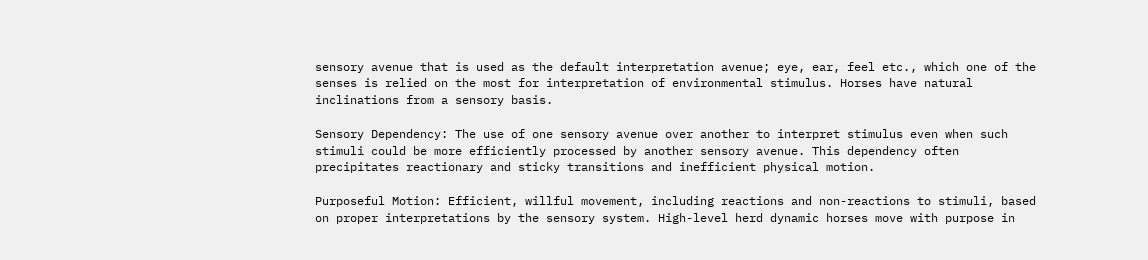sensory avenue that is used as the default interpretation avenue; eye, ear, feel etc., which one of the senses is relied on the most for interpretation of environmental stimulus. Horses have natural inclinations from a sensory basis.

Sensory Dependency: The use of one sensory avenue over another to interpret stimulus even when such stimuli could be more efficiently processed by another sensory avenue. This dependency often precipitates reactionary and sticky transitions and inefficient physical motion.

Purposeful Motion: Efficient, willful movement, including reactions and non-reactions to stimuli, based on proper interpretations by the sensory system. High-level herd dynamic horses move with purpose in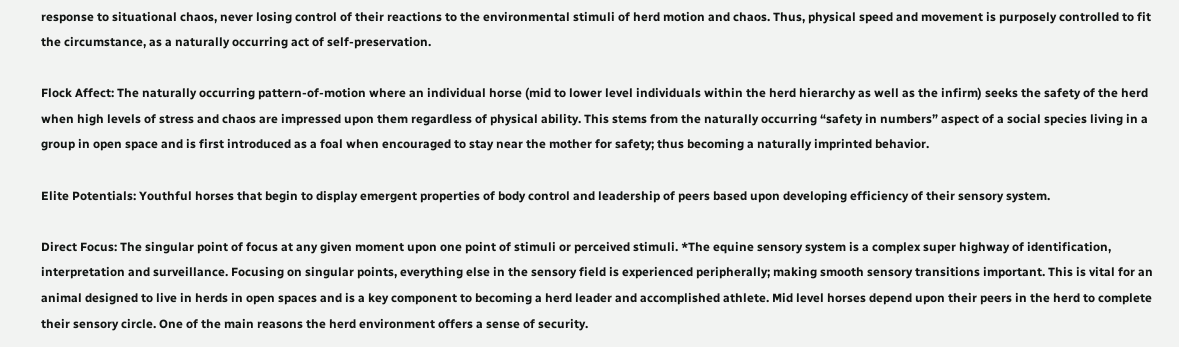response to situational chaos, never losing control of their reactions to the environmental stimuli of herd motion and chaos. Thus, physical speed and movement is purposely controlled to fit the circumstance, as a naturally occurring act of self-preservation.

Flock Affect: The naturally occurring pattern-of-motion where an individual horse (mid to lower level individuals within the herd hierarchy as well as the infirm) seeks the safety of the herd when high levels of stress and chaos are impressed upon them regardless of physical ability. This stems from the naturally occurring “safety in numbers” aspect of a social species living in a group in open space and is first introduced as a foal when encouraged to stay near the mother for safety; thus becoming a naturally imprinted behavior.

Elite Potentials: Youthful horses that begin to display emergent properties of body control and leadership of peers based upon developing efficiency of their sensory system.

Direct Focus: The singular point of focus at any given moment upon one point of stimuli or perceived stimuli. *The equine sensory system is a complex super highway of identification, interpretation and surveillance. Focusing on singular points, everything else in the sensory field is experienced peripherally; making smooth sensory transitions important. This is vital for an animal designed to live in herds in open spaces and is a key component to becoming a herd leader and accomplished athlete. Mid level horses depend upon their peers in the herd to complete their sensory circle. One of the main reasons the herd environment offers a sense of security.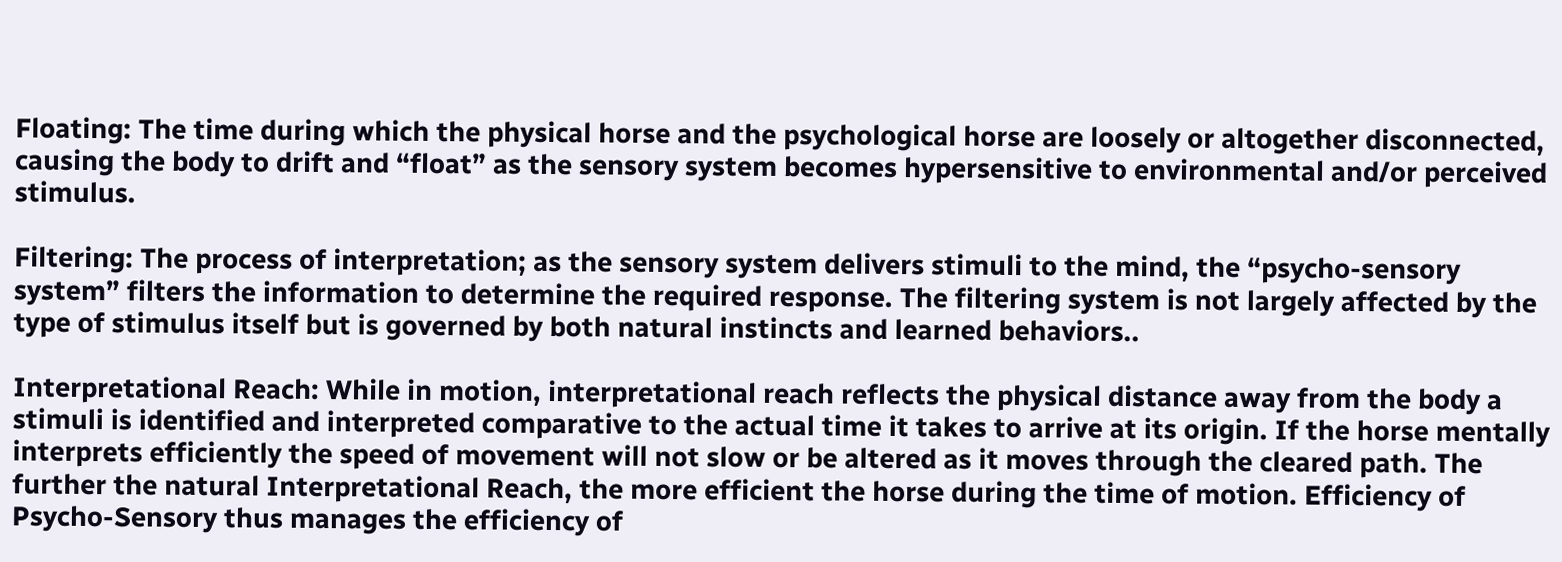Floating: The time during which the physical horse and the psychological horse are loosely or altogether disconnected, causing the body to drift and “float” as the sensory system becomes hypersensitive to environmental and/or perceived stimulus.

Filtering: The process of interpretation; as the sensory system delivers stimuli to the mind, the “psycho-sensory system” filters the information to determine the required response. The filtering system is not largely affected by the type of stimulus itself but is governed by both natural instincts and learned behaviors..

Interpretational Reach: While in motion, interpretational reach reflects the physical distance away from the body a stimuli is identified and interpreted comparative to the actual time it takes to arrive at its origin. If the horse mentally interprets efficiently the speed of movement will not slow or be altered as it moves through the cleared path. The further the natural Interpretational Reach, the more efficient the horse during the time of motion. Efficiency of Psycho-Sensory thus manages the efficiency of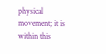physical movement; it is within this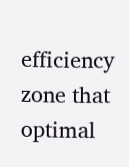efficiency zone that optimal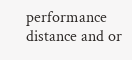performance distance and or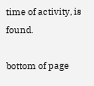time of activity, is found.

bottom of page